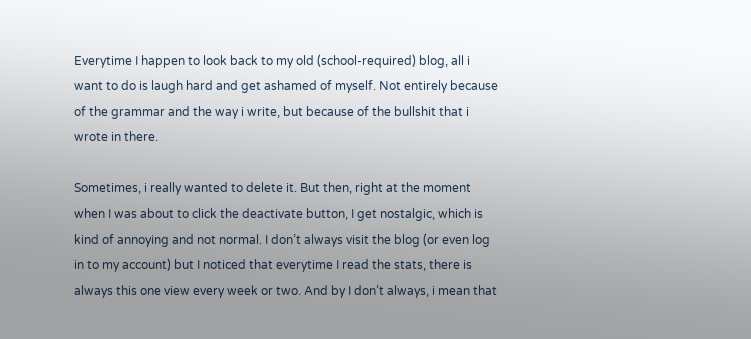Everytime I happen to look back to my old (school-required) blog, all i want to do is laugh hard and get ashamed of myself. Not entirely because of the grammar and the way i write, but because of the bullshit that i wrote in there.

Sometimes, i really wanted to delete it. But then, right at the moment when I was about to click the deactivate button, I get nostalgic, which is kind of annoying and not normal. I don’t always visit the blog (or even log in to my account) but I noticed that everytime I read the stats, there is always this one view every week or two. And by I don’t always, i mean that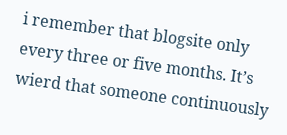i remember that blogsite only every three or five months. It’s wierd that someone continuously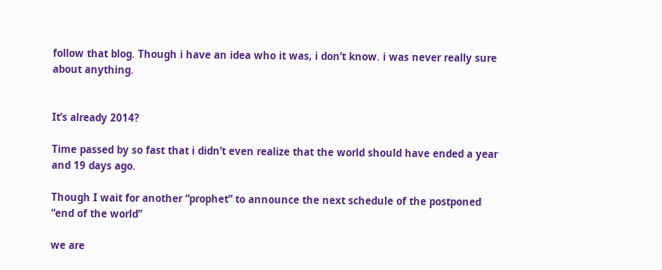follow that blog. Though i have an idea who it was, i don’t know. i was never really sure about anything.


It’s already 2014?

Time passed by so fast that i didn’t even realize that the world should have ended a year and 19 days ago.

Though I wait for another “prophet” to announce the next schedule of the postponed “end of the world”

we are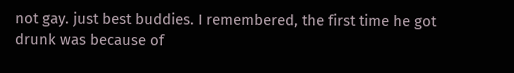not gay. just best buddies. I remembered, the first time he got drunk was because of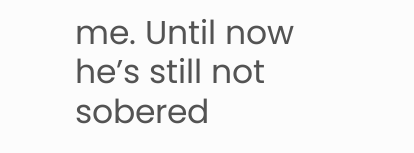me. Until now he’s still not sobered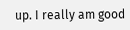up. I really am good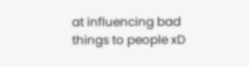at influencing bad things to people xD